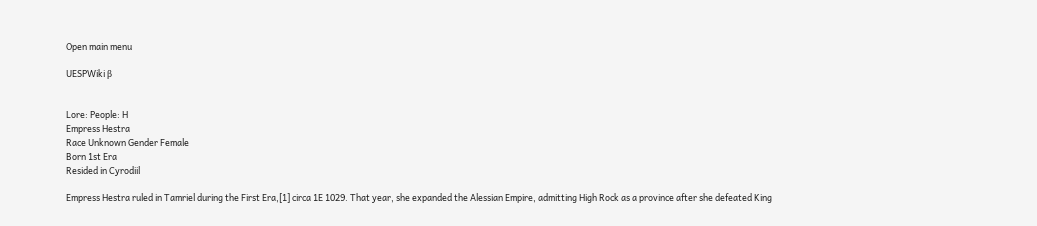Open main menu

UESPWiki β


Lore: People: H
Empress Hestra
Race Unknown Gender Female
Born 1st Era
Resided in Cyrodiil

Empress Hestra ruled in Tamriel during the First Era,[1] circa 1E 1029. That year, she expanded the Alessian Empire, admitting High Rock as a province after she defeated King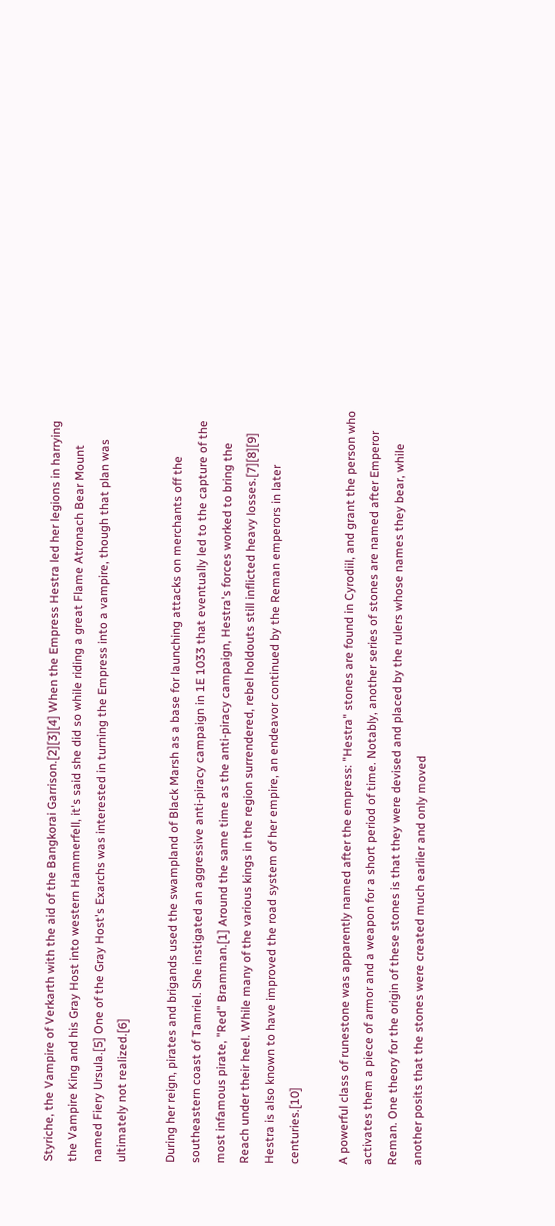Styriche, the Vampire of Verkarth with the aid of the Bangkorai Garrison.[2][3][4] When the Empress Hestra led her legions in harrying the Vampire King and his Gray Host into western Hammerfell, it's said she did so while riding a great Flame Atronach Bear Mount named Fiery Ursula.[5] One of the Gray Host's Exarchs was interested in turning the Empress into a vampire, though that plan was ultimately not realized.[6]

During her reign, pirates and brigands used the swampland of Black Marsh as a base for launching attacks on merchants off the southeastern coast of Tamriel. She instigated an aggressive anti-piracy campaign in 1E 1033 that eventually led to the capture of the most infamous pirate, "Red" Bramman.[1] Around the same time as the anti-piracy campaign, Hestra's forces worked to bring the Reach under their heel. While many of the various kings in the region surrendered, rebel holdouts still inflicted heavy losses.[7][8][9] Hestra is also known to have improved the road system of her empire, an endeavor continued by the Reman emperors in later centuries.[10]

A powerful class of runestone was apparently named after the empress: "Hestra" stones are found in Cyrodiil, and grant the person who activates them a piece of armor and a weapon for a short period of time. Notably, another series of stones are named after Emperor Reman. One theory for the origin of these stones is that they were devised and placed by the rulers whose names they bear, while another posits that the stones were created much earlier and only moved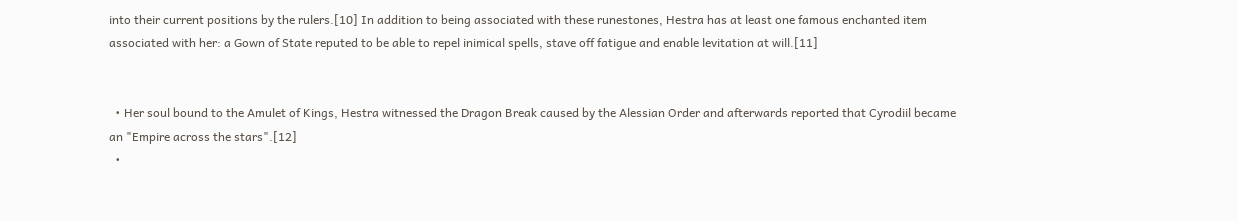into their current positions by the rulers.[10] In addition to being associated with these runestones, Hestra has at least one famous enchanted item associated with her: a Gown of State reputed to be able to repel inimical spells, stave off fatigue and enable levitation at will.[11]


  • Her soul bound to the Amulet of Kings, Hestra witnessed the Dragon Break caused by the Alessian Order and afterwards reported that Cyrodiil became an "Empire across the stars".[12]
  •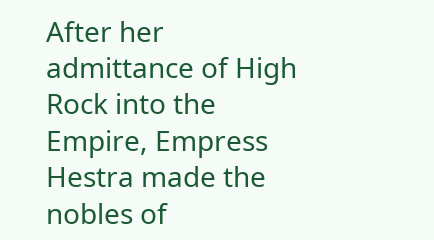After her admittance of High Rock into the Empire, Empress Hestra made the nobles of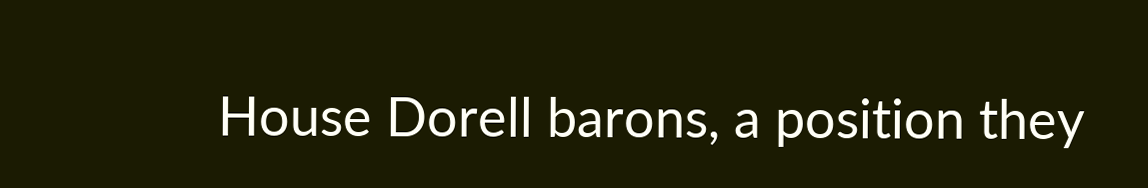House Dorell barons, a position they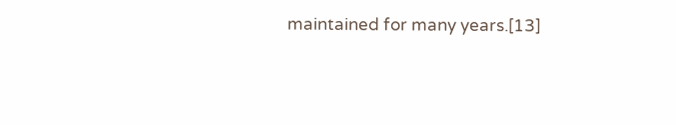maintained for many years.[13]